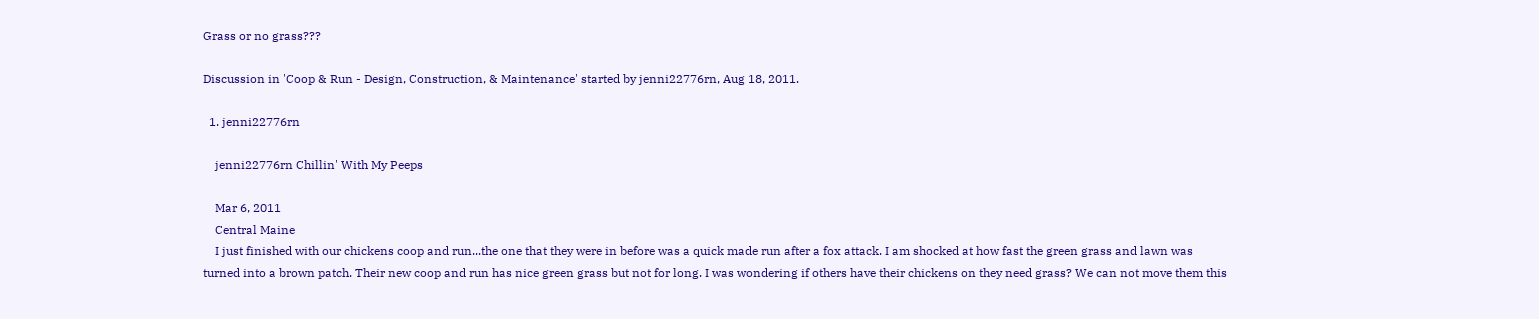Grass or no grass???

Discussion in 'Coop & Run - Design, Construction, & Maintenance' started by jenni22776rn, Aug 18, 2011.

  1. jenni22776rn

    jenni22776rn Chillin' With My Peeps

    Mar 6, 2011
    Central Maine
    I just finished with our chickens coop and run...the one that they were in before was a quick made run after a fox attack. I am shocked at how fast the green grass and lawn was turned into a brown patch. Their new coop and run has nice green grass but not for long. I was wondering if others have their chickens on they need grass? We can not move them this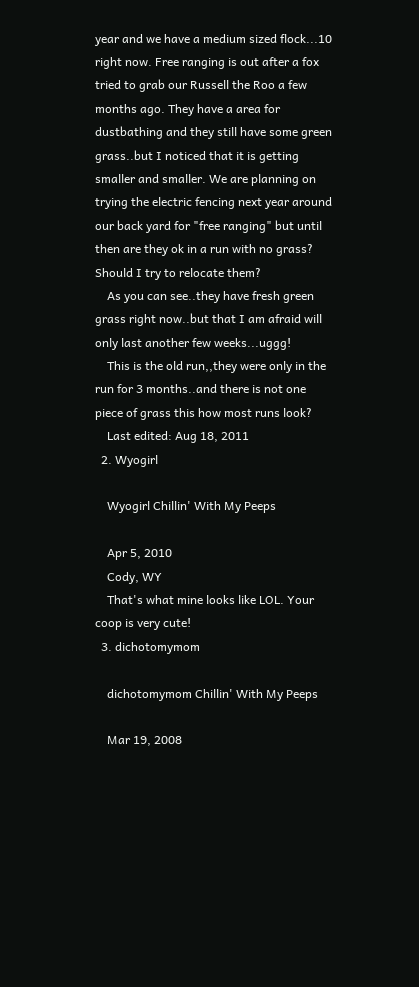year and we have a medium sized flock...10 right now. Free ranging is out after a fox tried to grab our Russell the Roo a few months ago. They have a area for dustbathing and they still have some green grass..but I noticed that it is getting smaller and smaller. We are planning on trying the electric fencing next year around our back yard for "free ranging" but until then are they ok in a run with no grass? Should I try to relocate them?
    As you can see..they have fresh green grass right now..but that I am afraid will only last another few weeks...uggg!
    This is the old run,,they were only in the run for 3 months..and there is not one piece of grass this how most runs look?
    Last edited: Aug 18, 2011
  2. Wyogirl

    Wyogirl Chillin' With My Peeps

    Apr 5, 2010
    Cody, WY
    That's what mine looks like LOL. Your coop is very cute!
  3. dichotomymom

    dichotomymom Chillin' With My Peeps

    Mar 19, 2008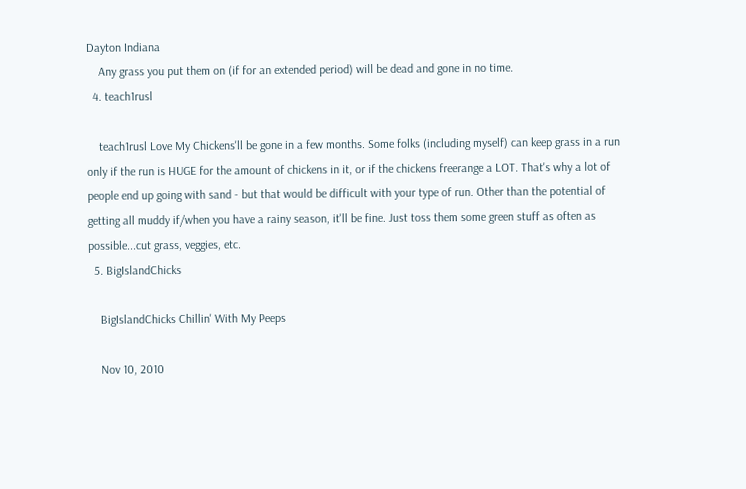Dayton Indiana
    Any grass you put them on (if for an extended period) will be dead and gone in no time.
  4. teach1rusl

    teach1rusl Love My Chickens'll be gone in a few months. Some folks (including myself) can keep grass in a run only if the run is HUGE for the amount of chickens in it, or if the chickens freerange a LOT. That's why a lot of people end up going with sand - but that would be difficult with your type of run. Other than the potential of getting all muddy if/when you have a rainy season, it'll be fine. Just toss them some green stuff as often as possible...cut grass, veggies, etc.
  5. BigIslandChicks

    BigIslandChicks Chillin' With My Peeps

    Nov 10, 2010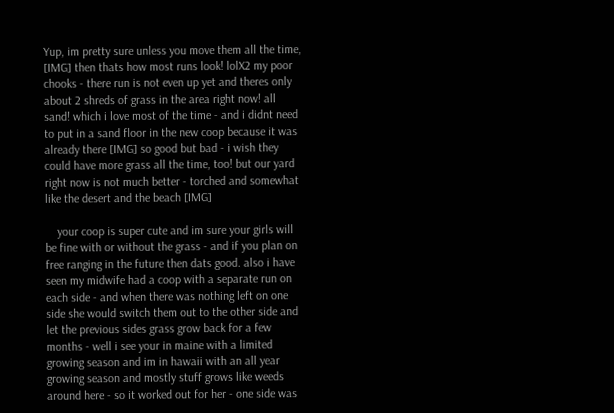Yup, im pretty sure unless you move them all the time, [IMG] then thats how most runs look! lolX2 my poor chooks - there run is not even up yet and theres only about 2 shreds of grass in the area right now! all sand! which i love most of the time - and i didnt need to put in a sand floor in the new coop because it was already there [IMG] so good but bad - i wish they could have more grass all the time, too! but our yard right now is not much better - torched and somewhat like the desert and the beach [IMG]

    your coop is super cute and im sure your girls will be fine with or without the grass - and if you plan on free ranging in the future then dats good. also i have seen my midwife had a coop with a separate run on each side - and when there was nothing left on one side she would switch them out to the other side and let the previous sides grass grow back for a few months - well i see your in maine with a limited growing season and im in hawaii with an all year growing season and mostly stuff grows like weeds around here - so it worked out for her - one side was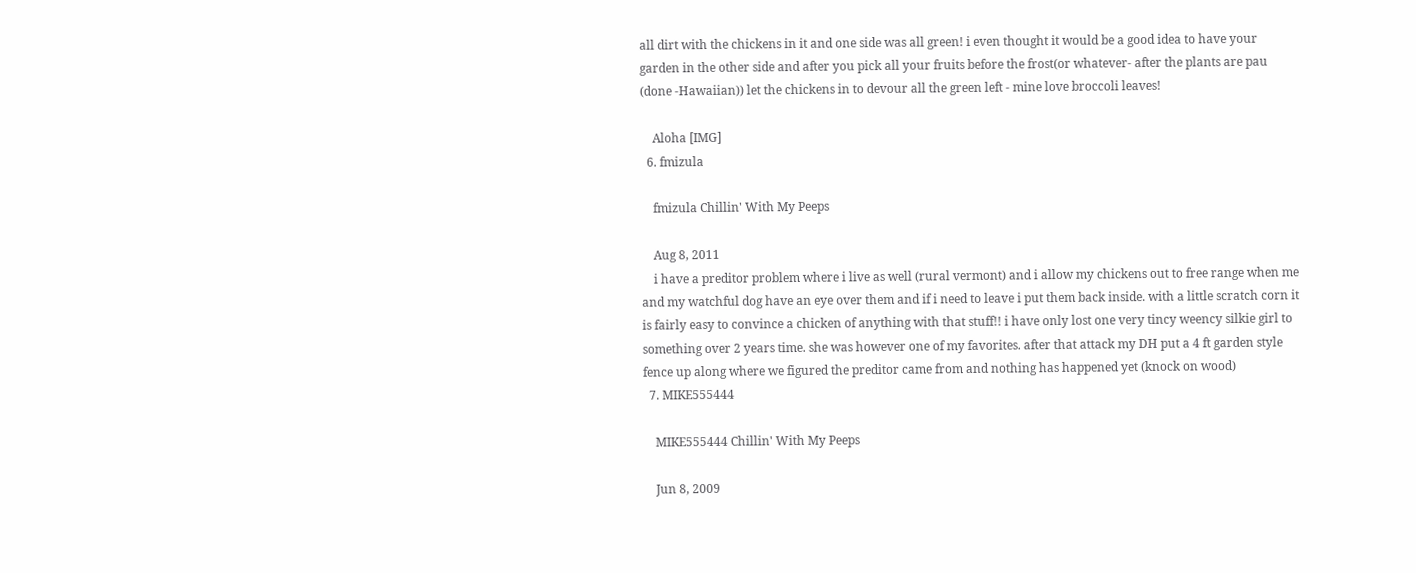all dirt with the chickens in it and one side was all green! i even thought it would be a good idea to have your garden in the other side and after you pick all your fruits before the frost(or whatever- after the plants are pau (done -Hawaiian)) let the chickens in to devour all the green left - mine love broccoli leaves!

    Aloha [IMG]
  6. fmizula

    fmizula Chillin' With My Peeps

    Aug 8, 2011
    i have a preditor problem where i live as well (rural vermont) and i allow my chickens out to free range when me and my watchful dog have an eye over them and if i need to leave i put them back inside. with a little scratch corn it is fairly easy to convince a chicken of anything with that stuff!! i have only lost one very tincy weency silkie girl to something over 2 years time. she was however one of my favorites. after that attack my DH put a 4 ft garden style fence up along where we figured the preditor came from and nothing has happened yet (knock on wood)
  7. MIKE555444

    MIKE555444 Chillin' With My Peeps

    Jun 8, 2009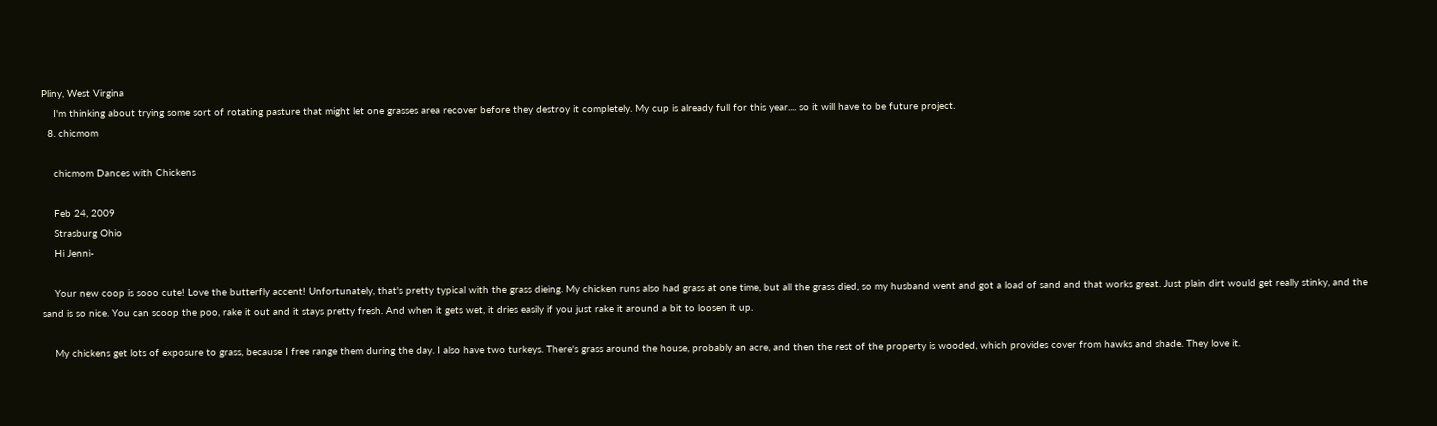Pliny, West Virgina
    I'm thinking about trying some sort of rotating pasture that might let one grasses area recover before they destroy it completely. My cup is already full for this year.... so it will have to be future project.
  8. chicmom

    chicmom Dances with Chickens

    Feb 24, 2009
    Strasburg Ohio
    Hi Jenni-

    Your new coop is sooo cute! Love the butterfly accent! Unfortunately, that's pretty typical with the grass dieing. My chicken runs also had grass at one time, but all the grass died, so my husband went and got a load of sand and that works great. Just plain dirt would get really stinky, and the sand is so nice. You can scoop the poo, rake it out and it stays pretty fresh. And when it gets wet, it dries easily if you just rake it around a bit to loosen it up.

    My chickens get lots of exposure to grass, because I free range them during the day. I also have two turkeys. There's grass around the house, probably an acre, and then the rest of the property is wooded, which provides cover from hawks and shade. They love it.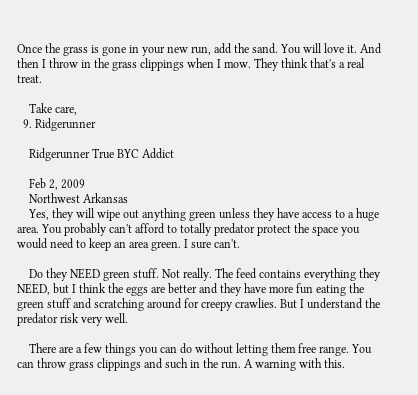Once the grass is gone in your new run, add the sand. You will love it. And then I throw in the grass clippings when I mow. They think that's a real treat.

    Take care,
  9. Ridgerunner

    Ridgerunner True BYC Addict

    Feb 2, 2009
    Northwest Arkansas
    Yes, they will wipe out anything green unless they have access to a huge area. You probably can't afford to totally predator protect the space you would need to keep an area green. I sure can't.

    Do they NEED green stuff. Not really. The feed contains everything they NEED, but I think the eggs are better and they have more fun eating the green stuff and scratching around for creepy crawlies. But I understand the predator risk very well.

    There are a few things you can do without letting them free range. You can throw grass clippings and such in the run. A warning with this.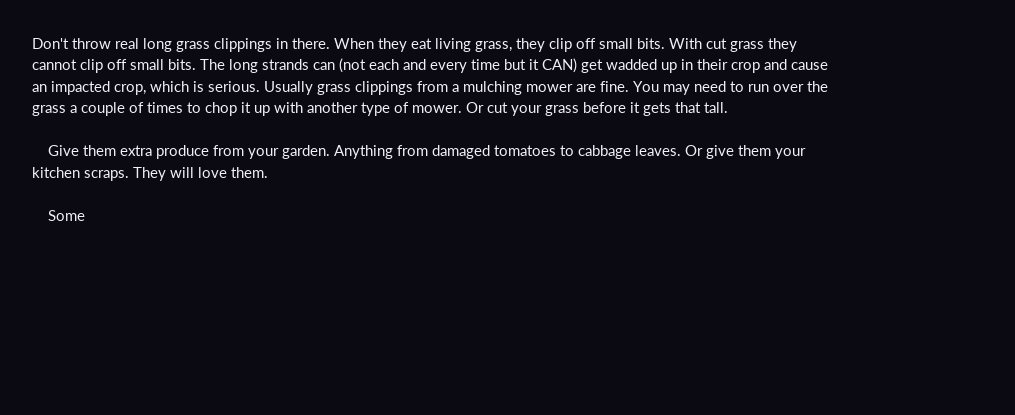Don't throw real long grass clippings in there. When they eat living grass, they clip off small bits. With cut grass they cannot clip off small bits. The long strands can (not each and every time but it CAN) get wadded up in their crop and cause an impacted crop, which is serious. Usually grass clippings from a mulching mower are fine. You may need to run over the grass a couple of times to chop it up with another type of mower. Or cut your grass before it gets that tall.

    Give them extra produce from your garden. Anything from damaged tomatoes to cabbage leaves. Or give them your kitchen scraps. They will love them.

    Some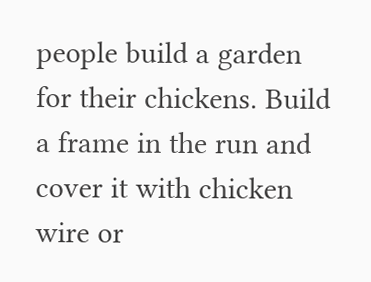people build a garden for their chickens. Build a frame in the run and cover it with chicken wire or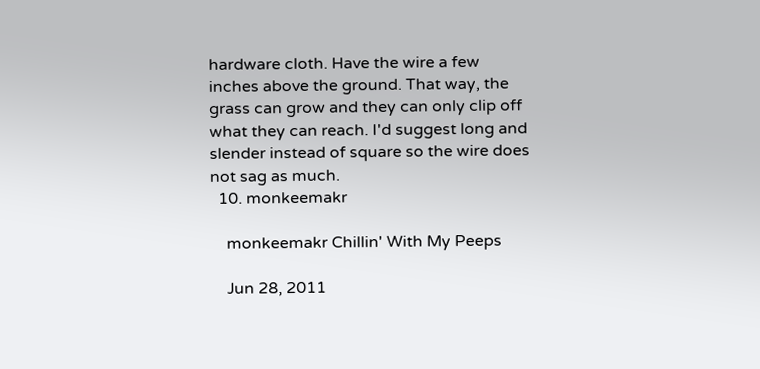hardware cloth. Have the wire a few inches above the ground. That way, the grass can grow and they can only clip off what they can reach. I'd suggest long and slender instead of square so the wire does not sag as much.
  10. monkeemakr

    monkeemakr Chillin' With My Peeps

    Jun 28, 2011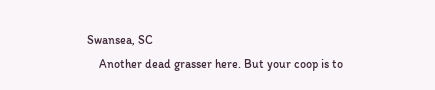Swansea, SC
    Another dead grasser here. But your coop is to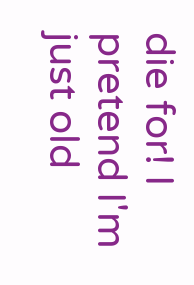die for! I pretend I'm just old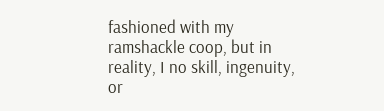fashioned with my ramshackle coop, but in reality, I no skill, ingenuity, or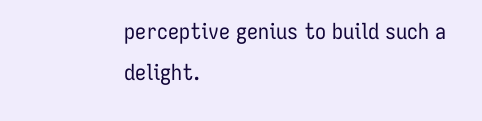perceptive genius to build such a delight.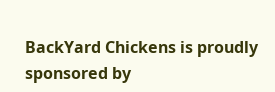BackYard Chickens is proudly sponsored by